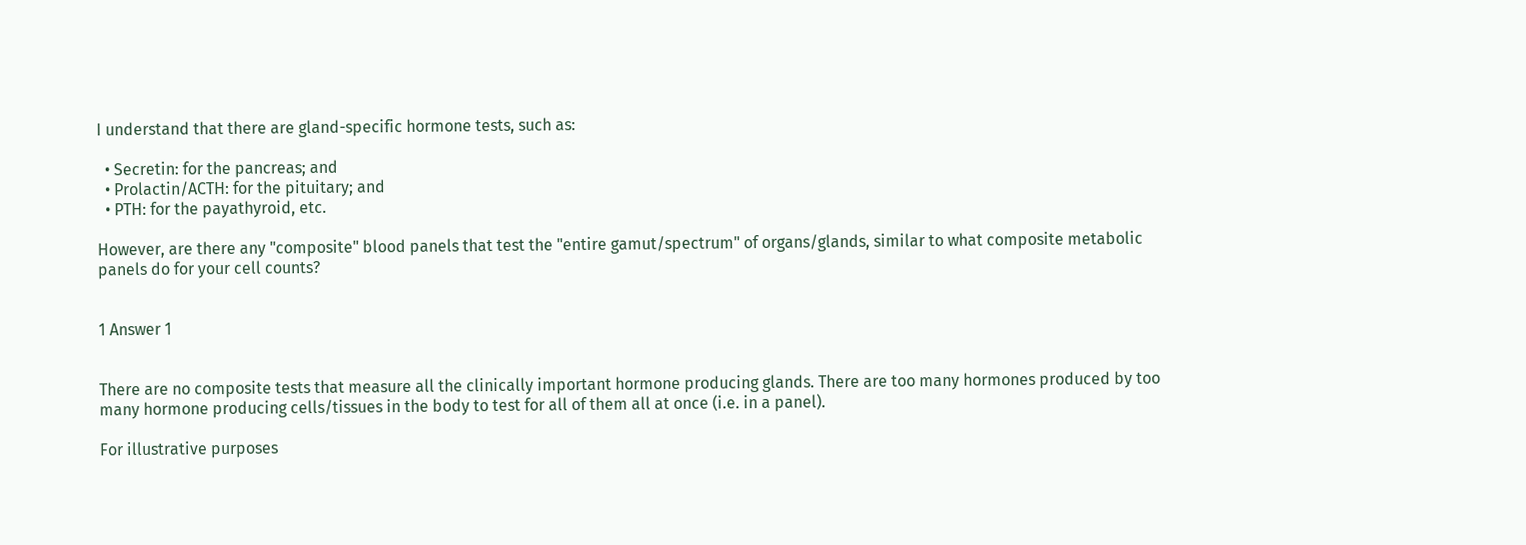I understand that there are gland-specific hormone tests, such as:

  • Secretin: for the pancreas; and
  • Prolactin/ACTH: for the pituitary; and
  • PTH: for the payathyroid, etc.

However, are there any "composite" blood panels that test the "entire gamut/spectrum" of organs/glands, similar to what composite metabolic panels do for your cell counts?


1 Answer 1


There are no composite tests that measure all the clinically important hormone producing glands. There are too many hormones produced by too many hormone producing cells/tissues in the body to test for all of them all at once (i.e. in a panel).

For illustrative purposes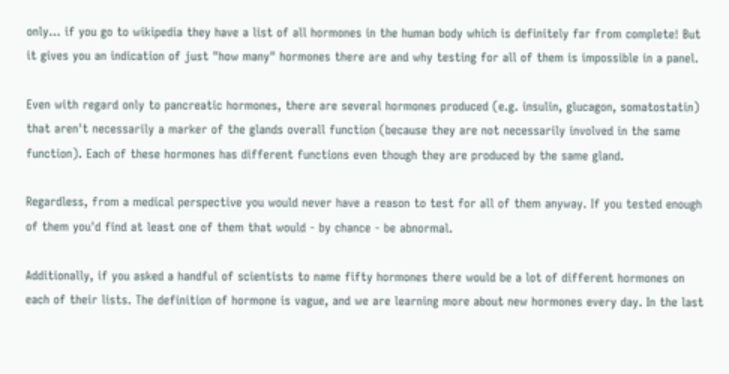only... if you go to wikipedia they have a list of all hormones in the human body which is definitely far from complete! But it gives you an indication of just "how many" hormones there are and why testing for all of them is impossible in a panel.

Even with regard only to pancreatic hormones, there are several hormones produced (e.g. insulin, glucagon, somatostatin) that aren't necessarily a marker of the glands overall function (because they are not necessarily involved in the same function). Each of these hormones has different functions even though they are produced by the same gland.

Regardless, from a medical perspective you would never have a reason to test for all of them anyway. If you tested enough of them you'd find at least one of them that would - by chance - be abnormal.

Additionally, if you asked a handful of scientists to name fifty hormones there would be a lot of different hormones on each of their lists. The definition of hormone is vague, and we are learning more about new hormones every day. In the last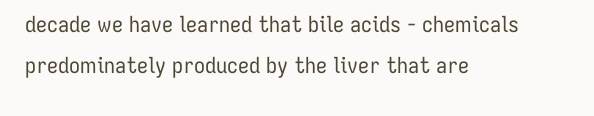decade we have learned that bile acids - chemicals predominately produced by the liver that are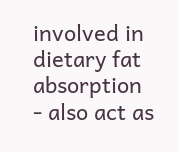involved in dietary fat absorption - also act as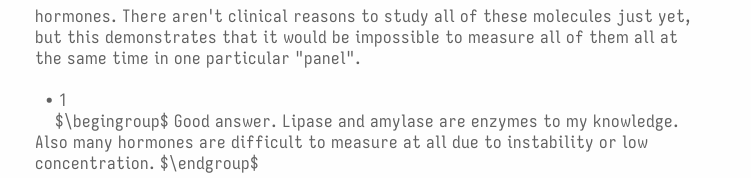hormones. There aren't clinical reasons to study all of these molecules just yet, but this demonstrates that it would be impossible to measure all of them all at the same time in one particular "panel".

  • 1
    $\begingroup$ Good answer. Lipase and amylase are enzymes to my knowledge. Also many hormones are difficult to measure at all due to instability or low concentration. $\endgroup$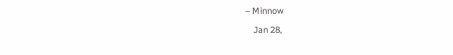– Minnow
    Jan 28,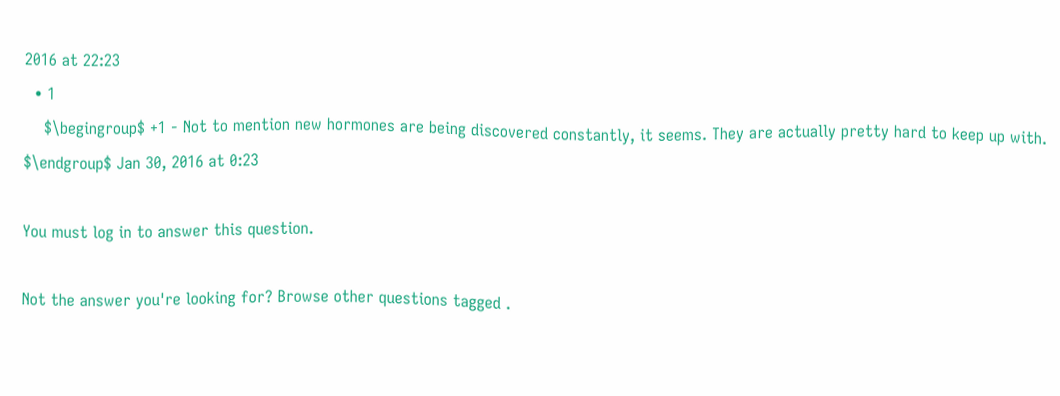2016 at 22:23
  • 1
    $\begingroup$ +1 - Not to mention new hormones are being discovered constantly, it seems. They are actually pretty hard to keep up with. $\endgroup$ Jan 30, 2016 at 0:23

You must log in to answer this question.

Not the answer you're looking for? Browse other questions tagged .